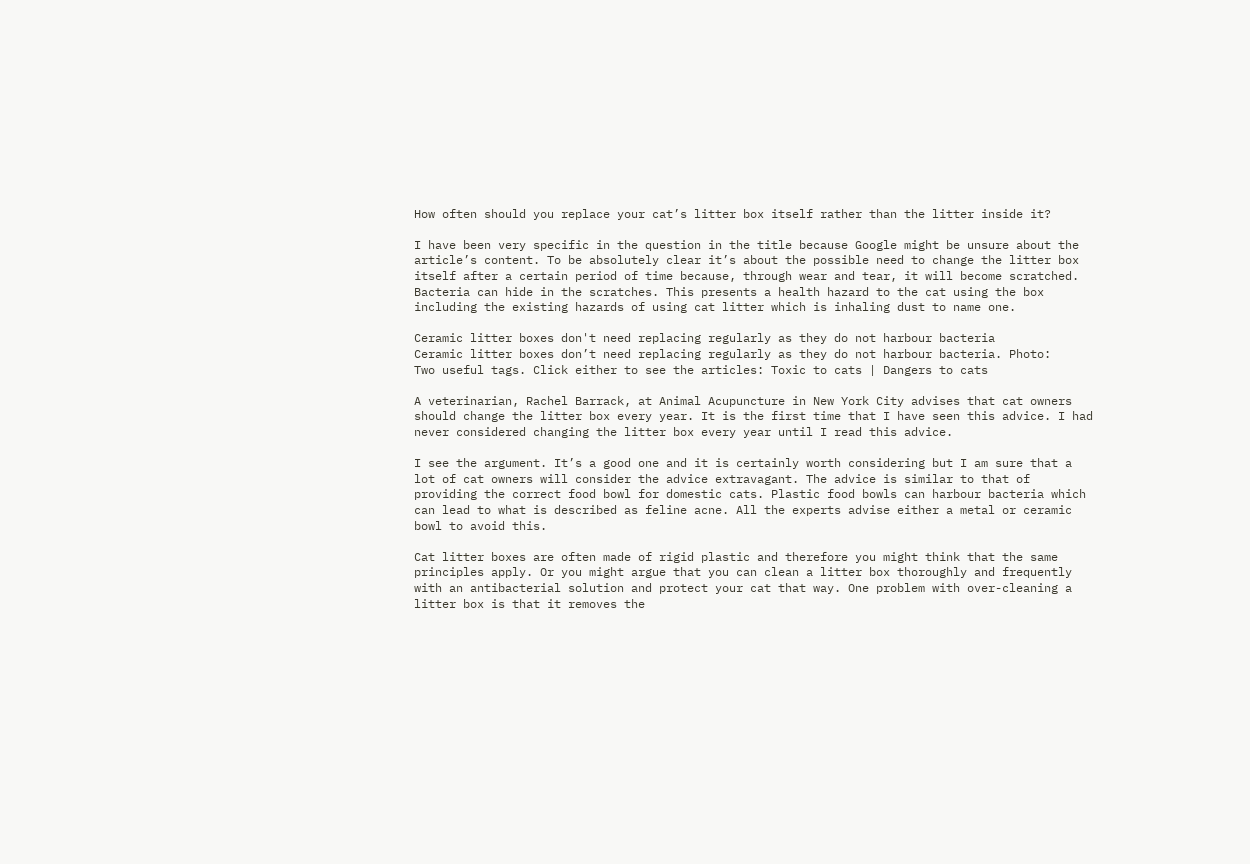How often should you replace your cat’s litter box itself rather than the litter inside it?

I have been very specific in the question in the title because Google might be unsure about the article’s content. To be absolutely clear it’s about the possible need to change the litter box itself after a certain period of time because, through wear and tear, it will become scratched. Bacteria can hide in the scratches. This presents a health hazard to the cat using the box including the existing hazards of using cat litter which is inhaling dust to name one.

Ceramic litter boxes don't need replacing regularly as they do not harbour bacteria
Ceramic litter boxes don’t need replacing regularly as they do not harbour bacteria. Photo:
Two useful tags. Click either to see the articles: Toxic to cats | Dangers to cats

A veterinarian, Rachel Barrack, at Animal Acupuncture in New York City advises that cat owners should change the litter box every year. It is the first time that I have seen this advice. I had never considered changing the litter box every year until I read this advice.

I see the argument. It’s a good one and it is certainly worth considering but I am sure that a lot of cat owners will consider the advice extravagant. The advice is similar to that of providing the correct food bowl for domestic cats. Plastic food bowls can harbour bacteria which can lead to what is described as feline acne. All the experts advise either a metal or ceramic bowl to avoid this.

Cat litter boxes are often made of rigid plastic and therefore you might think that the same principles apply. Or you might argue that you can clean a litter box thoroughly and frequently with an antibacterial solution and protect your cat that way. One problem with over-cleaning a litter box is that it removes the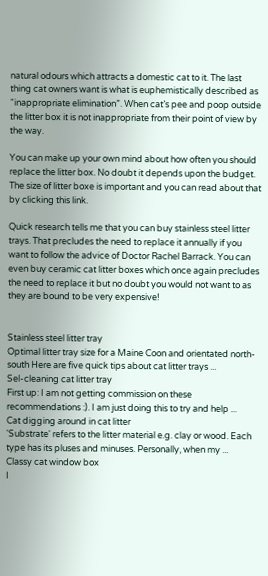natural odours which attracts a domestic cat to it. The last thing cat owners want is what is euphemistically described as “inappropriate elimination”. When cat’s pee and poop outside the litter box it is not inappropriate from their point of view by the way.

You can make up your own mind about how often you should replace the litter box. No doubt it depends upon the budget. The size of litter boxe is important and you can read about that by clicking this link.

Quick research tells me that you can buy stainless steel litter trays. That precludes the need to replace it annually if you want to follow the advice of Doctor Rachel Barrack. You can even buy ceramic cat litter boxes which once again precludes the need to replace it but no doubt you would not want to as they are bound to be very expensive!


Stainless steel litter tray
Optimal litter tray size for a Maine Coon and orientated north-south Here are five quick tips about cat litter trays ...
Sel-cleaning cat litter tray
First up: I am not getting commission on these recommendations :). I am just doing this to try and help ...
Cat digging around in cat litter
'Substrate' refers to the litter material e.g. clay or wood. Each type has its pluses and minuses. Personally, when my ...
Classy cat window box
I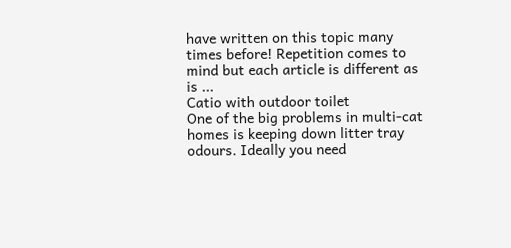have written on this topic many times before! Repetition comes to mind but each article is different as is ...
Catio with outdoor toilet
One of the big problems in multi-cat homes is keeping down litter tray odours. Ideally you need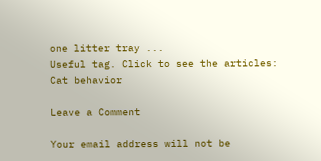one litter tray ...
Useful tag. Click to see the articles: Cat behavior

Leave a Comment

Your email address will not be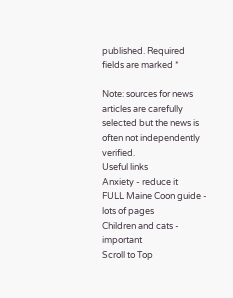published. Required fields are marked *

Note: sources for news articles are carefully selected but the news is often not independently verified.
Useful links
Anxiety - reduce it
FULL Maine Coon guide - lots of pages
Children and cats - important
Scroll to Top